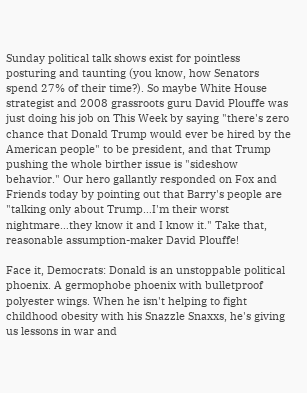Sunday political talk shows exist for pointless posturing and taunting (you know, how Senators spend 27% of their time?). So maybe White House strategist and 2008 grassroots guru David Plouffe was just doing his job on This Week by saying "there's zero chance that Donald Trump would ever be hired by the American people" to be president, and that Trump pushing the whole birther issue is "sideshow behavior." Our hero gallantly responded on Fox and Friends today by pointing out that Barry's people are "talking only about Trump…I'm their worst nightmare…they know it and I know it." Take that, reasonable assumption-maker David Plouffe!

Face it, Democrats: Donald is an unstoppable political phoenix. A germophobe phoenix with bulletproof polyester wings. When he isn't helping to fight childhood obesity with his Snazzle Snaxxs, he's giving us lessons in war and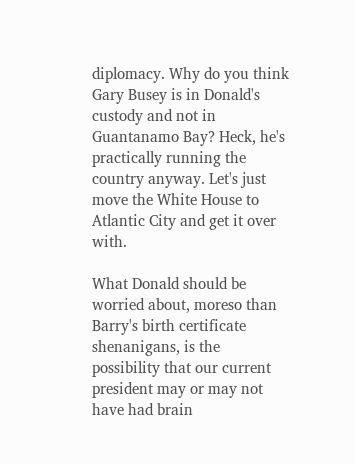diplomacy. Why do you think Gary Busey is in Donald's custody and not in Guantanamo Bay? Heck, he's practically running the country anyway. Let's just move the White House to Atlantic City and get it over with.

What Donald should be worried about, moreso than Barry's birth certificate shenanigans, is the possibility that our current president may or may not have had brain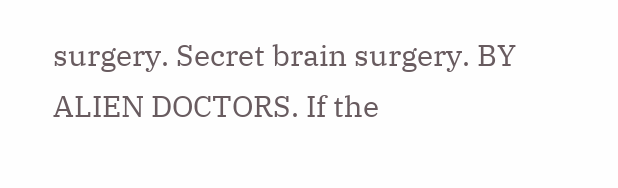surgery. Secret brain surgery. BY ALIEN DOCTORS. If the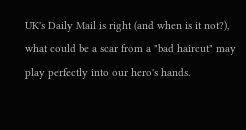UK's Daily Mail is right (and when is it not?), what could be a scar from a "bad haircut" may play perfectly into our hero's hands.